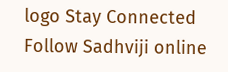logo Stay Connected Follow Sadhviji online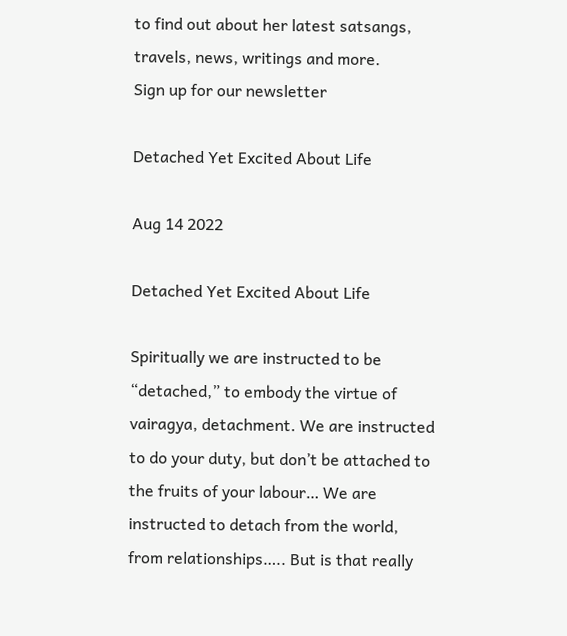to find out about her latest satsangs, travels, news, writings and more.
Sign up for our newsletter

Detached Yet Excited About Life

Aug 14 2022

Detached Yet Excited About Life

Spiritually we are instructed to be “detached,” to embody the virtue of vairagya, detachment. We are instructed to do your duty, but don’t be attached to the fruits of your labour… We are instructed to detach from the world, from relationships….. But is that really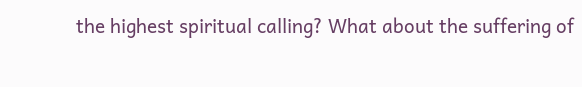the highest spiritual calling? What about the suffering of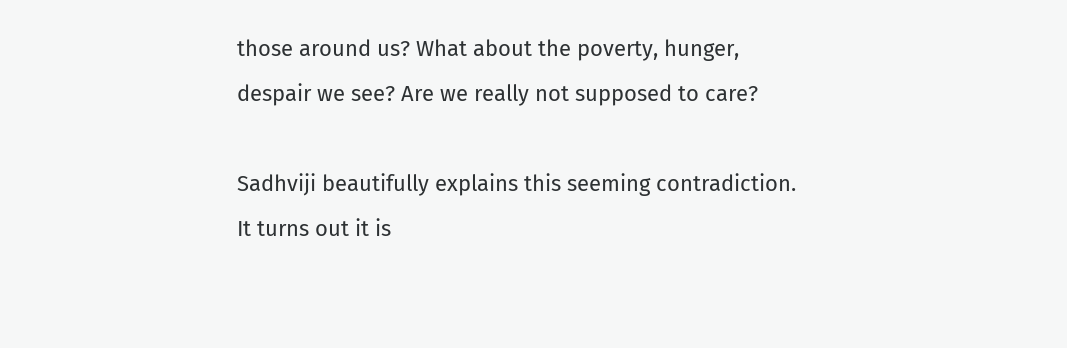those around us? What about the poverty, hunger, despair we see? Are we really not supposed to care?

Sadhviji beautifully explains this seeming contradiction. It turns out it is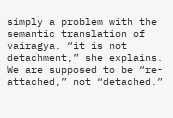simply a problem with the semantic translation of vairagya. “it is not detachment,” she explains. We are supposed to be “re-attached,” not “detached.”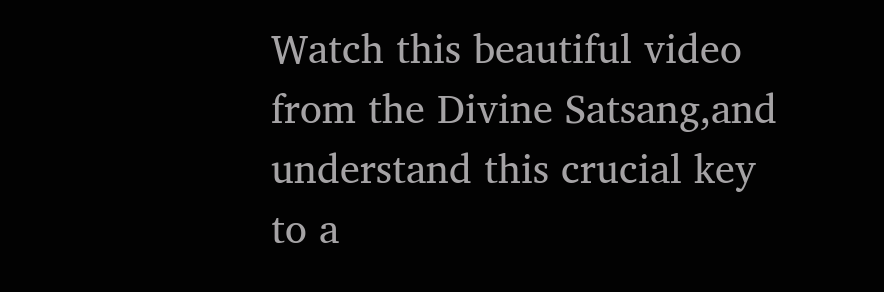Watch this beautiful video from the Divine Satsang,and understand this crucial key to a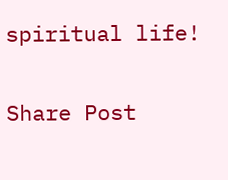spiritual life!

Share Post